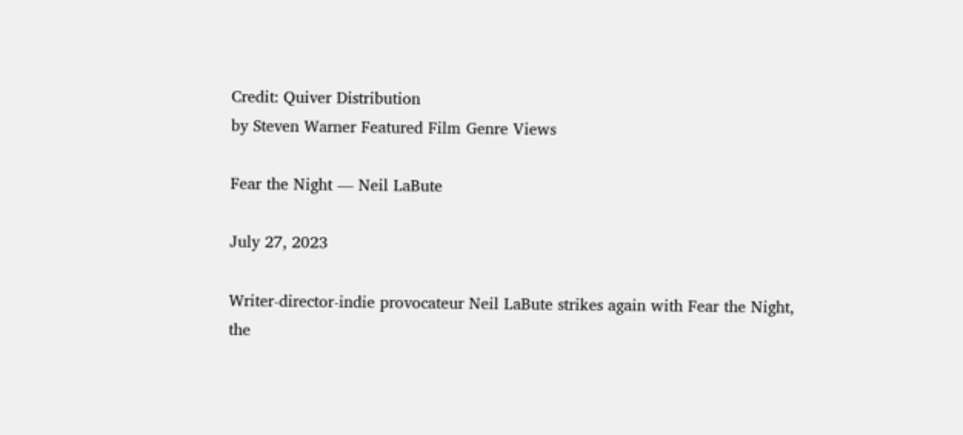Credit: Quiver Distribution
by Steven Warner Featured Film Genre Views

Fear the Night — Neil LaBute

July 27, 2023

Writer-director-indie provocateur Neil LaBute strikes again with Fear the Night, the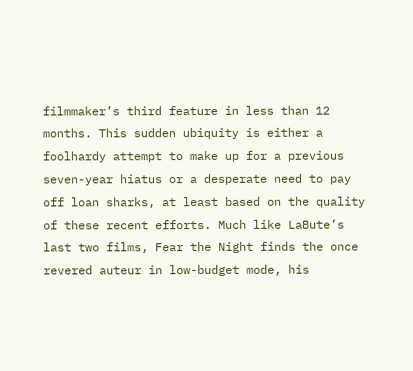filmmaker’s third feature in less than 12 months. This sudden ubiquity is either a foolhardy attempt to make up for a previous seven-year hiatus or a desperate need to pay off loan sharks, at least based on the quality of these recent efforts. Much like LaBute’s last two films, Fear the Night finds the once revered auteur in low-budget mode, his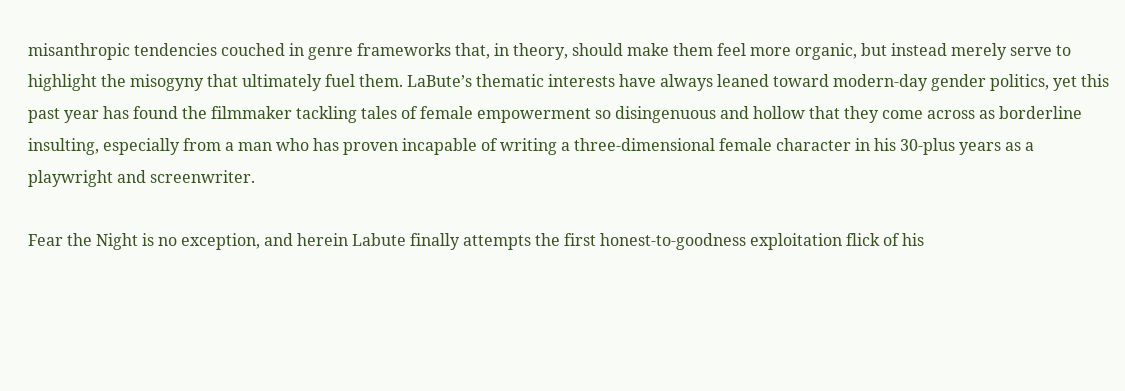misanthropic tendencies couched in genre frameworks that, in theory, should make them feel more organic, but instead merely serve to highlight the misogyny that ultimately fuel them. LaBute’s thematic interests have always leaned toward modern-day gender politics, yet this past year has found the filmmaker tackling tales of female empowerment so disingenuous and hollow that they come across as borderline insulting, especially from a man who has proven incapable of writing a three-dimensional female character in his 30-plus years as a playwright and screenwriter.

Fear the Night is no exception, and herein Labute finally attempts the first honest-to-goodness exploitation flick of his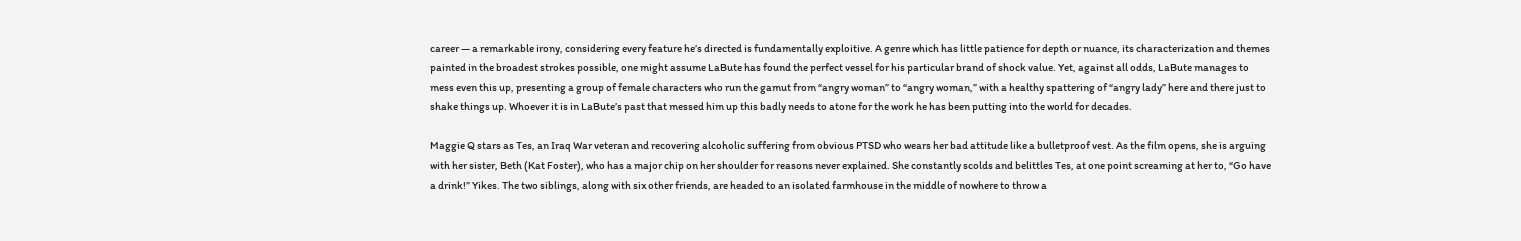career — a remarkable irony, considering every feature he’s directed is fundamentally exploitive. A genre which has little patience for depth or nuance, its characterization and themes painted in the broadest strokes possible, one might assume LaBute has found the perfect vessel for his particular brand of shock value. Yet, against all odds, LaBute manages to mess even this up, presenting a group of female characters who run the gamut from “angry woman” to “angry woman,” with a healthy spattering of “angry lady” here and there just to shake things up. Whoever it is in LaBute’s past that messed him up this badly needs to atone for the work he has been putting into the world for decades.

Maggie Q stars as Tes, an Iraq War veteran and recovering alcoholic suffering from obvious PTSD who wears her bad attitude like a bulletproof vest. As the film opens, she is arguing with her sister, Beth (Kat Foster), who has a major chip on her shoulder for reasons never explained. She constantly scolds and belittles Tes, at one point screaming at her to, “Go have a drink!” Yikes. The two siblings, along with six other friends, are headed to an isolated farmhouse in the middle of nowhere to throw a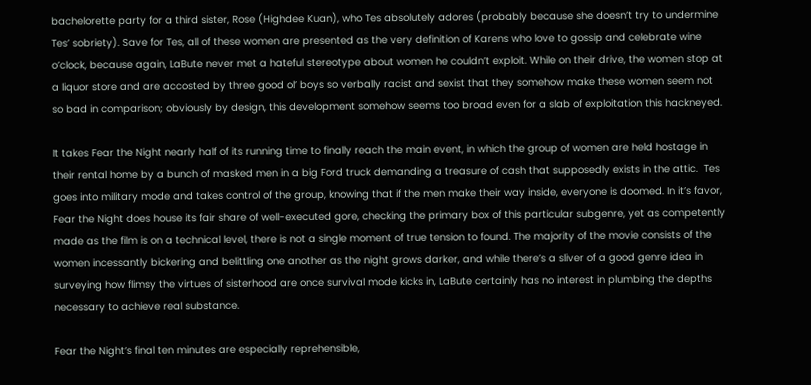bachelorette party for a third sister, Rose (Highdee Kuan), who Tes absolutely adores (probably because she doesn’t try to undermine Tes’ sobriety). Save for Tes, all of these women are presented as the very definition of Karens who love to gossip and celebrate wine o’clock, because again, LaBute never met a hateful stereotype about women he couldn’t exploit. While on their drive, the women stop at a liquor store and are accosted by three good ol’ boys so verbally racist and sexist that they somehow make these women seem not so bad in comparison; obviously by design, this development somehow seems too broad even for a slab of exploitation this hackneyed.

It takes Fear the Night nearly half of its running time to finally reach the main event, in which the group of women are held hostage in their rental home by a bunch of masked men in a big Ford truck demanding a treasure of cash that supposedly exists in the attic.  Tes goes into military mode and takes control of the group, knowing that if the men make their way inside, everyone is doomed. In it’s favor, Fear the Night does house its fair share of well-executed gore, checking the primary box of this particular subgenre, yet as competently made as the film is on a technical level, there is not a single moment of true tension to found. The majority of the movie consists of the women incessantly bickering and belittling one another as the night grows darker, and while there’s a sliver of a good genre idea in surveying how flimsy the virtues of sisterhood are once survival mode kicks in, LaBute certainly has no interest in plumbing the depths necessary to achieve real substance.

Fear the Night‘s final ten minutes are especially reprehensible,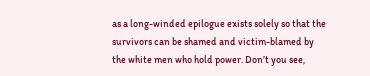as a long-winded epilogue exists solely so that the survivors can be shamed and victim-blamed by the white men who hold power. Don’t you see,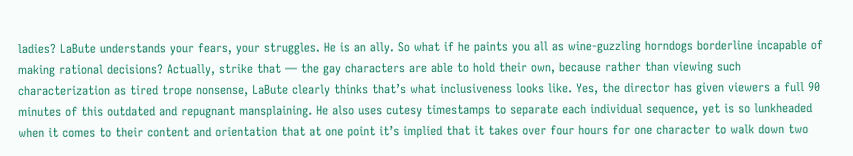ladies? LaBute understands your fears, your struggles. He is an ally. So what if he paints you all as wine-guzzling horndogs borderline incapable of making rational decisions? Actually, strike that — the gay characters are able to hold their own, because rather than viewing such characterization as tired trope nonsense, LaBute clearly thinks that’s what inclusiveness looks like. Yes, the director has given viewers a full 90 minutes of this outdated and repugnant mansplaining. He also uses cutesy timestamps to separate each individual sequence, yet is so lunkheaded when it comes to their content and orientation that at one point it’s implied that it takes over four hours for one character to walk down two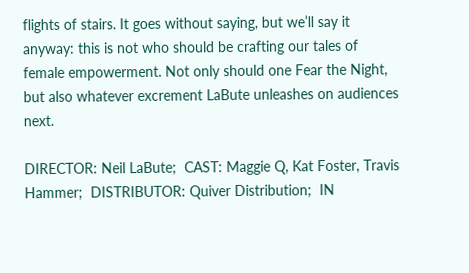flights of stairs. It goes without saying, but we’ll say it anyway: this is not who should be crafting our tales of female empowerment. Not only should one Fear the Night, but also whatever excrement LaBute unleashes on audiences next.

DIRECTOR: Neil LaBute;  CAST: Maggie Q, Kat Foster, Travis Hammer;  DISTRIBUTOR: Quiver Distribution;  IN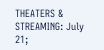THEATERS & STREAMING: July 21;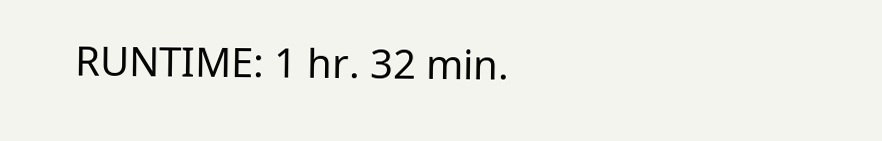RUNTIME: 1 hr. 32 min.